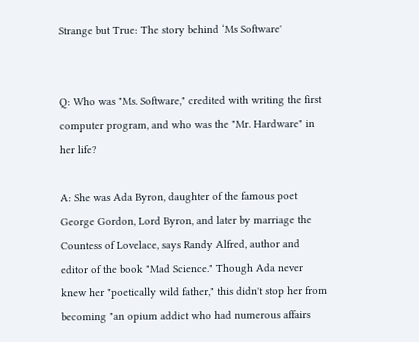Strange but True: The story behind ‘Ms Software'


Q: Who was "Ms. Software," credited with writing the first computer program, and who was the "Mr. Hardware" in her life?

A: She was Ada Byron, daughter of the famous poet George Gordon, Lord Byron, and later by marriage the Countess of Lovelace, says Randy Alfred, author and editor of the book "Mad Science." Though Ada never knew her "poetically wild father," this didn't stop her from becoming "an opium addict who had numerous affairs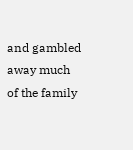and gambled away much of the family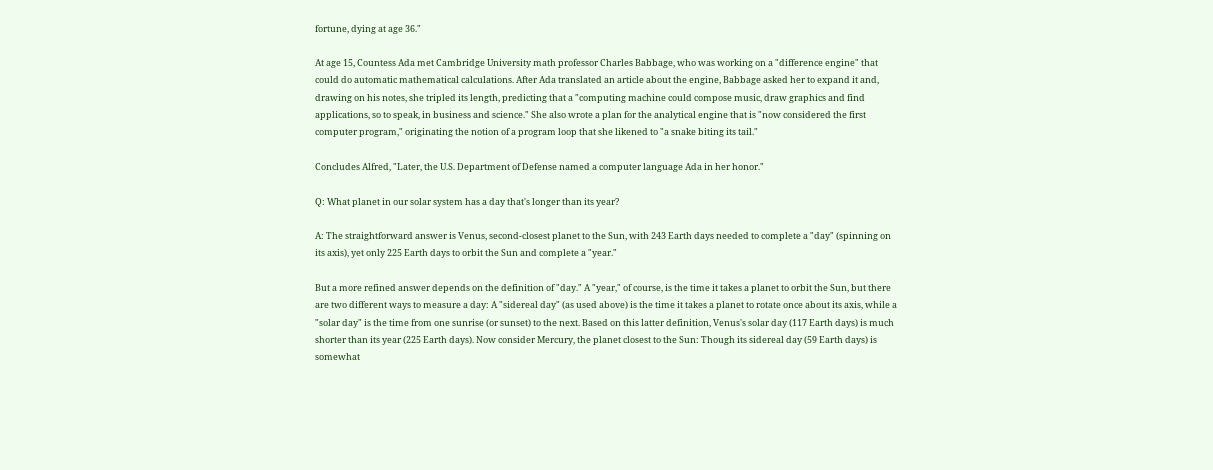fortune, dying at age 36."

At age 15, Countess Ada met Cambridge University math professor Charles Babbage, who was working on a "difference engine" that could do automatic mathematical calculations. After Ada translated an article about the engine, Babbage asked her to expand it and, drawing on his notes, she tripled its length, predicting that a "computing machine could compose music, draw graphics and find applications, so to speak, in business and science." She also wrote a plan for the analytical engine that is "now considered the first computer program," originating the notion of a program loop that she likened to "a snake biting its tail."

Concludes Alfred, "Later, the U.S. Department of Defense named a computer language Ada in her honor."

Q: What planet in our solar system has a day that's longer than its year?

A: The straightforward answer is Venus, second-closest planet to the Sun, with 243 Earth days needed to complete a "day" (spinning on its axis), yet only 225 Earth days to orbit the Sun and complete a "year."

But a more refined answer depends on the definition of "day." A "year," of course, is the time it takes a planet to orbit the Sun, but there are two different ways to measure a day: A "sidereal day" (as used above) is the time it takes a planet to rotate once about its axis, while a "solar day" is the time from one sunrise (or sunset) to the next. Based on this latter definition, Venus's solar day (117 Earth days) is much shorter than its year (225 Earth days). Now consider Mercury, the planet closest to the Sun: Though its sidereal day (59 Earth days) is somewhat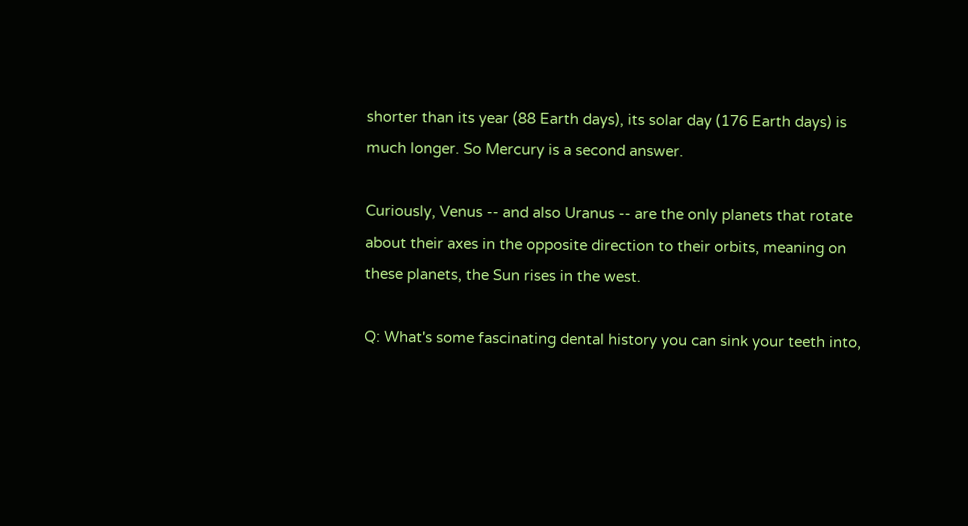shorter than its year (88 Earth days), its solar day (176 Earth days) is much longer. So Mercury is a second answer.

Curiously, Venus -- and also Uranus -- are the only planets that rotate about their axes in the opposite direction to their orbits, meaning on these planets, the Sun rises in the west.

Q: What's some fascinating dental history you can sink your teeth into,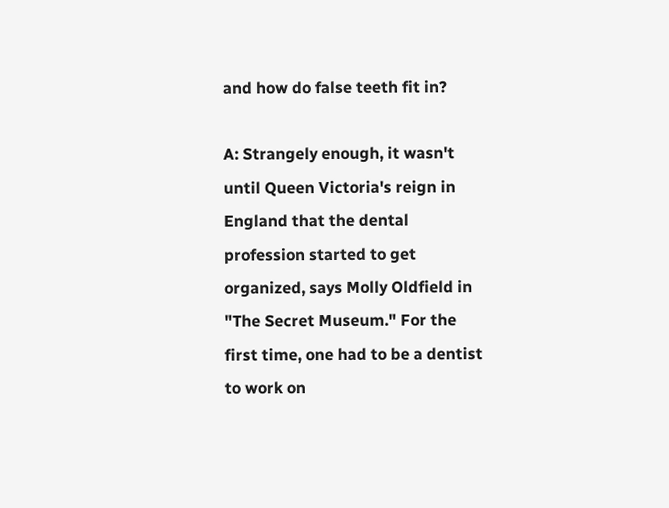and how do false teeth fit in?

A: Strangely enough, it wasn't until Queen Victoria's reign in England that the dental profession started to get organized, says Molly Oldfield in "The Secret Museum." For the first time, one had to be a dentist to work on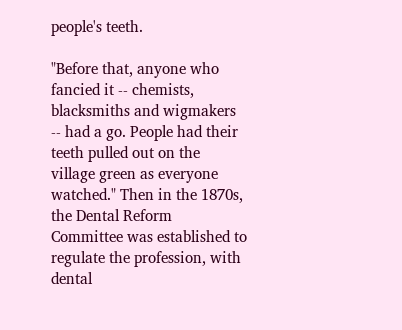people's teeth.

"Before that, anyone who fancied it -- chemists, blacksmiths and wigmakers -- had a go. People had their teeth pulled out on the village green as everyone watched." Then in the 1870s, the Dental Reform Committee was established to regulate the profession, with dental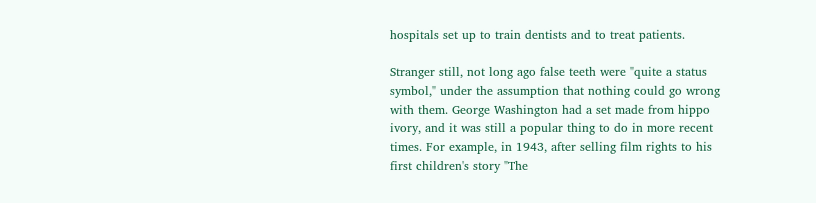hospitals set up to train dentists and to treat patients.

Stranger still, not long ago false teeth were "quite a status symbol," under the assumption that nothing could go wrong with them. George Washington had a set made from hippo ivory, and it was still a popular thing to do in more recent times. For example, in 1943, after selling film rights to his first children's story "The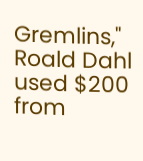Gremlins," Roald Dahl used $200 from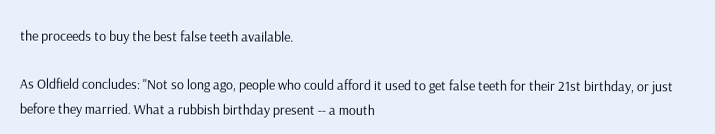the proceeds to buy the best false teeth available.

As Oldfield concludes: "Not so long ago, people who could afford it used to get false teeth for their 21st birthday, or just before they married. What a rubbish birthday present -- a mouth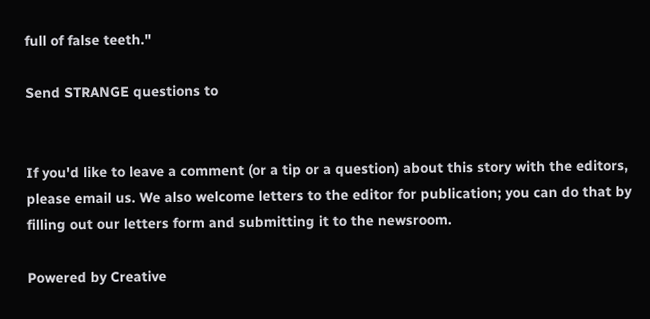full of false teeth."

Send STRANGE questions to


If you'd like to leave a comment (or a tip or a question) about this story with the editors, please email us. We also welcome letters to the editor for publication; you can do that by filling out our letters form and submitting it to the newsroom.

Powered by Creative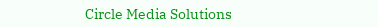Circle Media Solutions